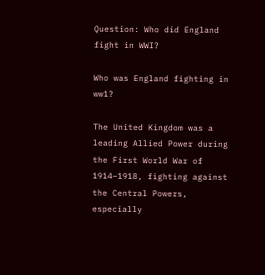Question: Who did England fight in WWI?

Who was England fighting in ww1?

The United Kingdom was a leading Allied Power during the First World War of 1914–1918, fighting against the Central Powers, especially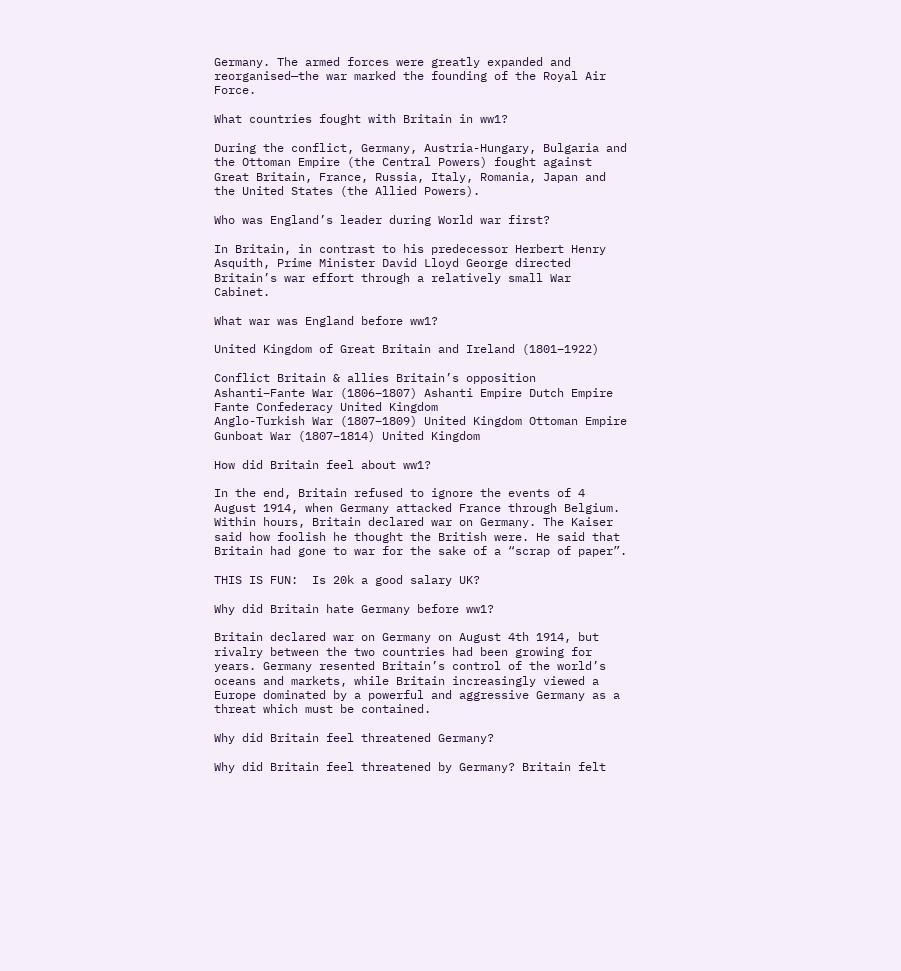Germany. The armed forces were greatly expanded and reorganised—the war marked the founding of the Royal Air Force.

What countries fought with Britain in ww1?

During the conflict, Germany, Austria-Hungary, Bulgaria and the Ottoman Empire (the Central Powers) fought against Great Britain, France, Russia, Italy, Romania, Japan and the United States (the Allied Powers).

Who was England’s leader during World war first?

In Britain, in contrast to his predecessor Herbert Henry Asquith, Prime Minister David Lloyd George directed Britain’s war effort through a relatively small War Cabinet.

What war was England before ww1?

United Kingdom of Great Britain and Ireland (1801–1922)

Conflict Britain & allies Britain’s opposition
Ashanti–Fante War (1806–1807) Ashanti Empire Dutch Empire Fante Confederacy United Kingdom
Anglo-Turkish War (1807–1809) United Kingdom Ottoman Empire
Gunboat War (1807–1814) United Kingdom

How did Britain feel about ww1?

In the end, Britain refused to ignore the events of 4 August 1914, when Germany attacked France through Belgium. Within hours, Britain declared war on Germany. The Kaiser said how foolish he thought the British were. He said that Britain had gone to war for the sake of a “scrap of paper”.

THIS IS FUN:  Is 20k a good salary UK?

Why did Britain hate Germany before ww1?

Britain declared war on Germany on August 4th 1914, but rivalry between the two countries had been growing for years. Germany resented Britain’s control of the world’s oceans and markets, while Britain increasingly viewed a Europe dominated by a powerful and aggressive Germany as a threat which must be contained.

Why did Britain feel threatened Germany?

Why did Britain feel threatened by Germany? Britain felt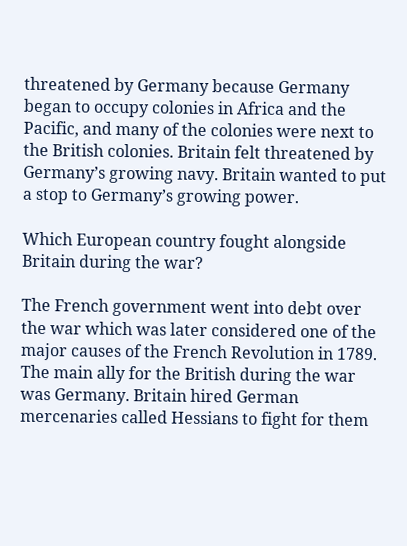threatened by Germany because Germany began to occupy colonies in Africa and the Pacific, and many of the colonies were next to the British colonies. Britain felt threatened by Germany’s growing navy. Britain wanted to put a stop to Germany’s growing power.

Which European country fought alongside Britain during the war?

The French government went into debt over the war which was later considered one of the major causes of the French Revolution in 1789. The main ally for the British during the war was Germany. Britain hired German mercenaries called Hessians to fight for them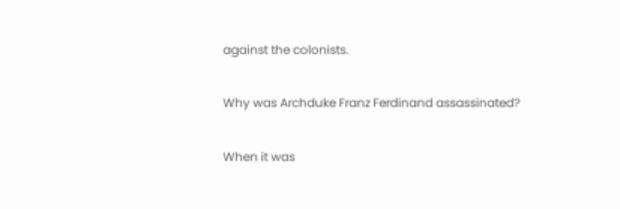against the colonists.

Why was Archduke Franz Ferdinand assassinated?

When it was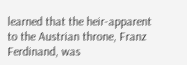learned that the heir-apparent to the Austrian throne, Franz Ferdinand, was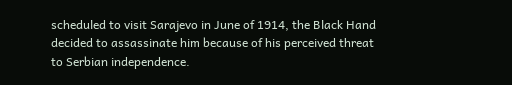scheduled to visit Sarajevo in June of 1914, the Black Hand decided to assassinate him because of his perceived threat to Serbian independence.